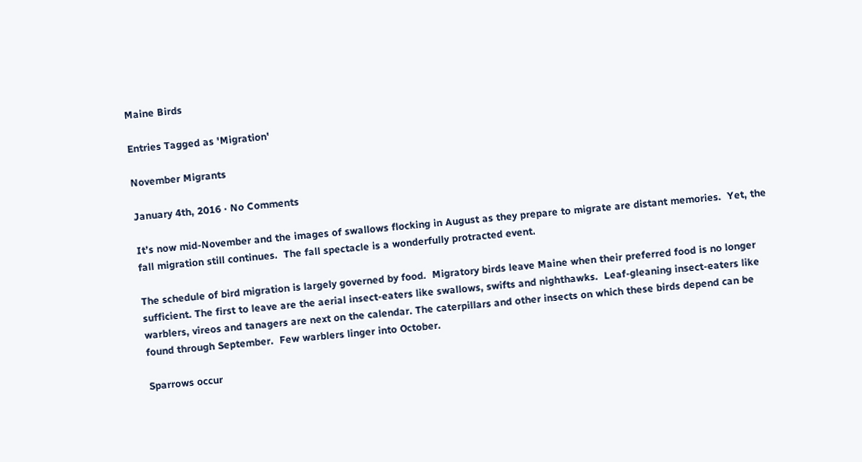Maine Birds

Entries Tagged as 'Migration'

November Migrants

January 4th, 2016 · No Comments

It’s now mid-November and the images of swallows flocking in August as they prepare to migrate are distant memories.  Yet, the fall migration still continues.  The fall spectacle is a wonderfully protracted event.

The schedule of bird migration is largely governed by food.  Migratory birds leave Maine when their preferred food is no longer sufficient. The first to leave are the aerial insect-eaters like swallows, swifts and nighthawks.  Leaf-gleaning insect-eaters like warblers, vireos and tanagers are next on the calendar. The caterpillars and other insects on which these birds depend can be found through September.  Few warblers linger into October.

Sparrows occur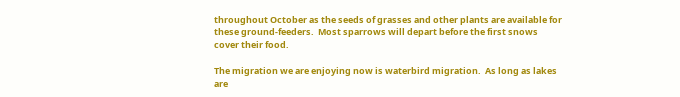throughout October as the seeds of grasses and other plants are available for these ground-feeders.  Most sparrows will depart before the first snows cover their food.

The migration we are enjoying now is waterbird migration.  As long as lakes are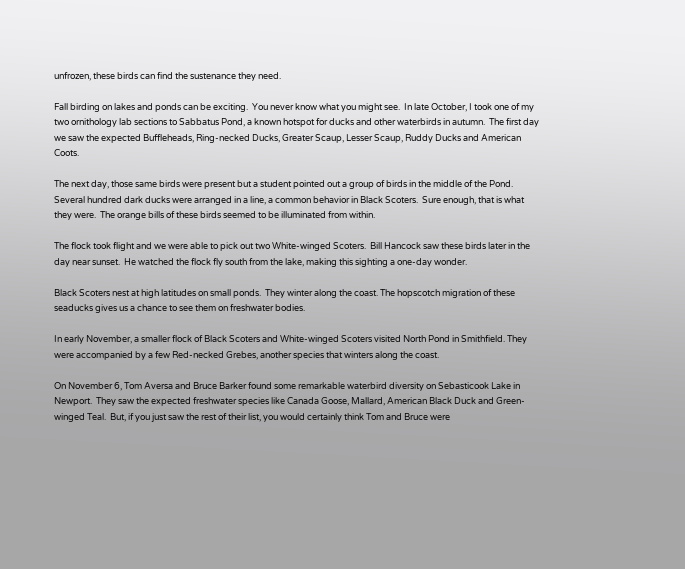unfrozen, these birds can find the sustenance they need.

Fall birding on lakes and ponds can be exciting.  You never know what you might see.  In late October, I took one of my two ornithology lab sections to Sabbatus Pond, a known hotspot for ducks and other waterbirds in autumn.  The first day we saw the expected Buffleheads, Ring-necked Ducks, Greater Scaup, Lesser Scaup, Ruddy Ducks and American Coots.

The next day, those same birds were present but a student pointed out a group of birds in the middle of the Pond.  Several hundred dark ducks were arranged in a line, a common behavior in Black Scoters.  Sure enough, that is what they were.  The orange bills of these birds seemed to be illuminated from within.

The flock took flight and we were able to pick out two White-winged Scoters.  Bill Hancock saw these birds later in the day near sunset.  He watched the flock fly south from the lake, making this sighting a one-day wonder.

Black Scoters nest at high latitudes on small ponds.  They winter along the coast. The hopscotch migration of these seaducks gives us a chance to see them on freshwater bodies.

In early November, a smaller flock of Black Scoters and White-winged Scoters visited North Pond in Smithfield. They were accompanied by a few Red-necked Grebes, another species that winters along the coast.

On November 6, Tom Aversa and Bruce Barker found some remarkable waterbird diversity on Sebasticook Lake in Newport.  They saw the expected freshwater species like Canada Goose, Mallard, American Black Duck and Green-winged Teal.  But, if you just saw the rest of their list, you would certainly think Tom and Bruce were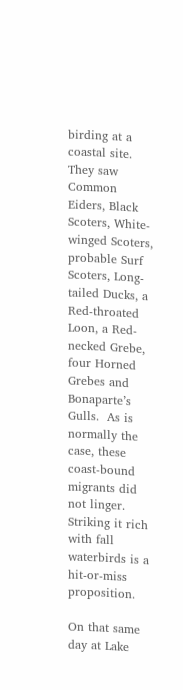birding at a coastal site.  They saw Common Eiders, Black Scoters, White-winged Scoters, probable Surf Scoters, Long-tailed Ducks, a Red-throated Loon, a Red-necked Grebe, four Horned Grebes and Bonaparte’s Gulls.  As is normally the case, these coast-bound migrants did not linger.  Striking it rich with fall waterbirds is a hit-or-miss proposition.

On that same day at Lake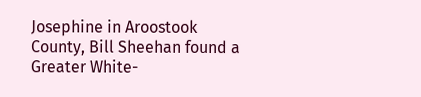Josephine in Aroostook County, Bill Sheehan found a Greater White-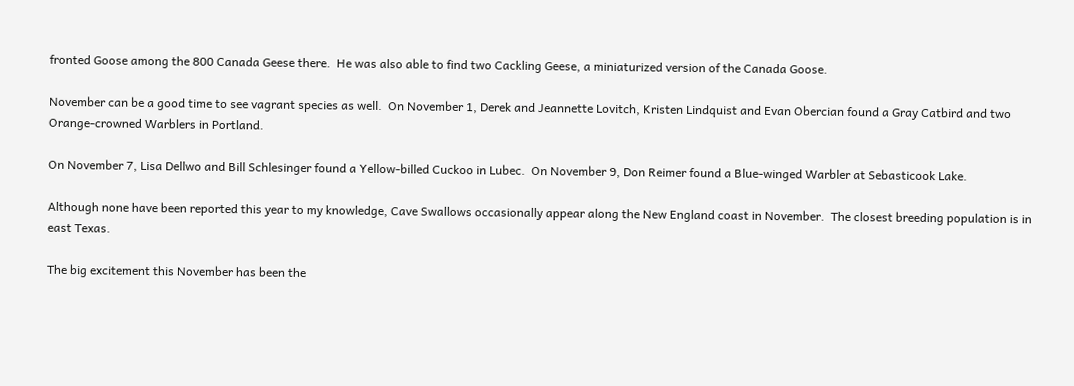fronted Goose among the 800 Canada Geese there.  He was also able to find two Cackling Geese, a miniaturized version of the Canada Goose.

November can be a good time to see vagrant species as well.  On November 1, Derek and Jeannette Lovitch, Kristen Lindquist and Evan Obercian found a Gray Catbird and two Orange-crowned Warblers in Portland.

On November 7, Lisa Dellwo and Bill Schlesinger found a Yellow-billed Cuckoo in Lubec.  On November 9, Don Reimer found a Blue-winged Warbler at Sebasticook Lake.

Although none have been reported this year to my knowledge, Cave Swallows occasionally appear along the New England coast in November.  The closest breeding population is in east Texas.

The big excitement this November has been the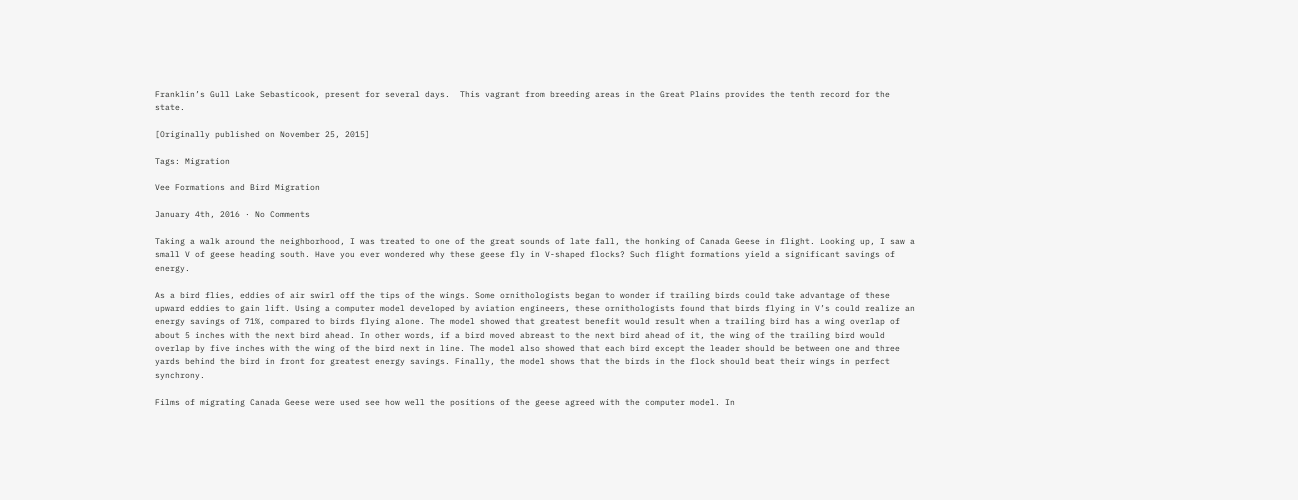Franklin’s Gull Lake Sebasticook, present for several days.  This vagrant from breeding areas in the Great Plains provides the tenth record for the state.

[Originally published on November 25, 2015]

Tags: Migration

Vee Formations and Bird Migration

January 4th, 2016 · No Comments

Taking a walk around the neighborhood, I was treated to one of the great sounds of late fall, the honking of Canada Geese in flight. Looking up, I saw a small V of geese heading south. Have you ever wondered why these geese fly in V-shaped flocks? Such flight formations yield a significant savings of energy.

As a bird flies, eddies of air swirl off the tips of the wings. Some ornithologists began to wonder if trailing birds could take advantage of these upward eddies to gain lift. Using a computer model developed by aviation engineers, these ornithologists found that birds flying in V’s could realize an energy savings of 71%, compared to birds flying alone. The model showed that greatest benefit would result when a trailing bird has a wing overlap of about 5 inches with the next bird ahead. In other words, if a bird moved abreast to the next bird ahead of it, the wing of the trailing bird would overlap by five inches with the wing of the bird next in line. The model also showed that each bird except the leader should be between one and three yards behind the bird in front for greatest energy savings. Finally, the model shows that the birds in the flock should beat their wings in perfect synchrony.

Films of migrating Canada Geese were used see how well the positions of the geese agreed with the computer model. In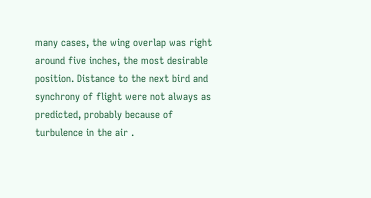many cases, the wing overlap was right around five inches, the most desirable position. Distance to the next bird and synchrony of flight were not always as predicted, probably because of turbulence in the air .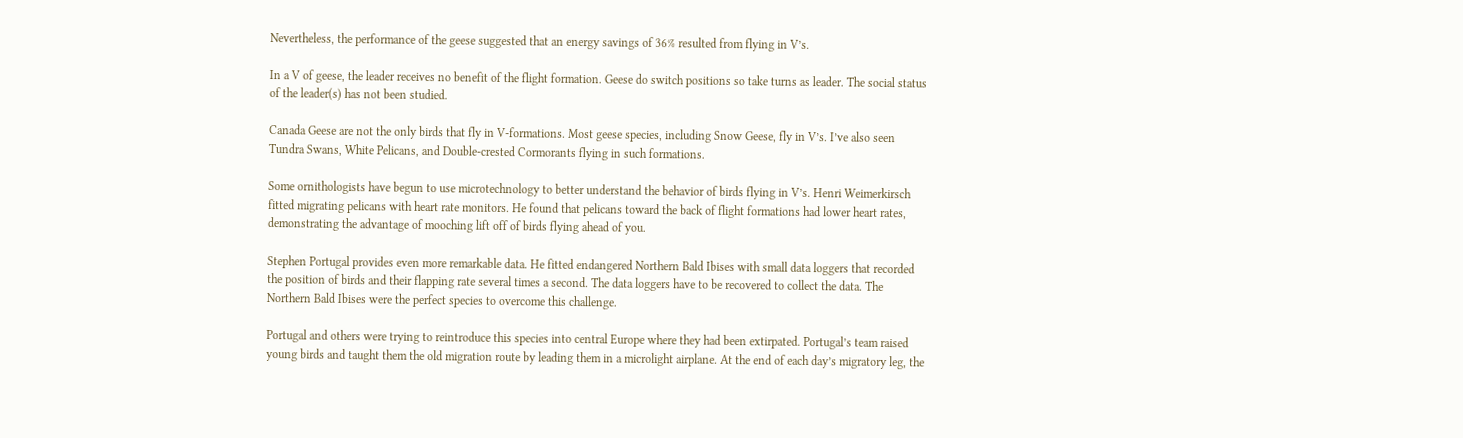Nevertheless, the performance of the geese suggested that an energy savings of 36% resulted from flying in V’s.

In a V of geese, the leader receives no benefit of the flight formation. Geese do switch positions so take turns as leader. The social status of the leader(s) has not been studied.

Canada Geese are not the only birds that fly in V-formations. Most geese species, including Snow Geese, fly in V’s. I’ve also seen Tundra Swans, White Pelicans, and Double-crested Cormorants flying in such formations.

Some ornithologists have begun to use microtechnology to better understand the behavior of birds flying in V’s. Henri Weimerkirsch fitted migrating pelicans with heart rate monitors. He found that pelicans toward the back of flight formations had lower heart rates, demonstrating the advantage of mooching lift off of birds flying ahead of you.

Stephen Portugal provides even more remarkable data. He fitted endangered Northern Bald Ibises with small data loggers that recorded the position of birds and their flapping rate several times a second. The data loggers have to be recovered to collect the data. The Northern Bald Ibises were the perfect species to overcome this challenge.

Portugal and others were trying to reintroduce this species into central Europe where they had been extirpated. Portugal’s team raised young birds and taught them the old migration route by leading them in a microlight airplane. At the end of each day’s migratory leg, the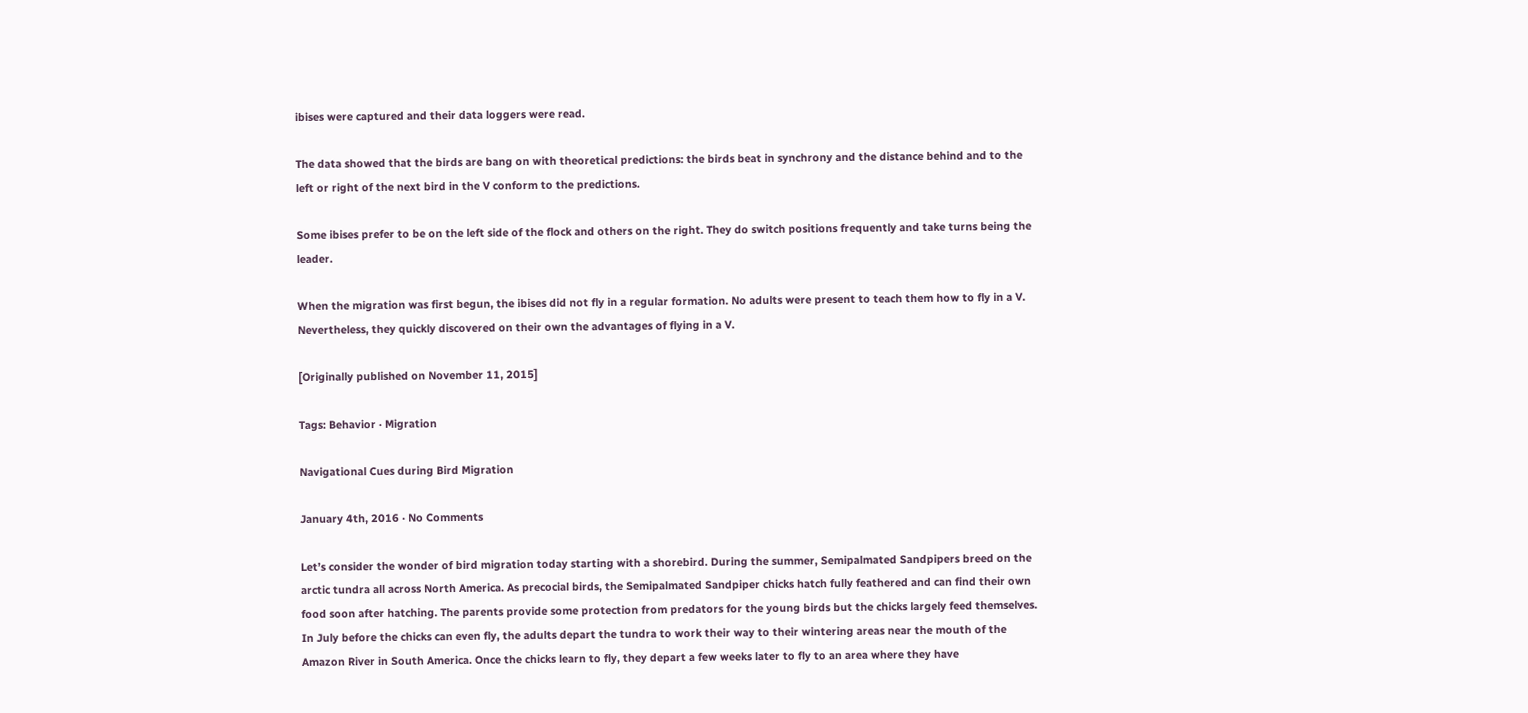ibises were captured and their data loggers were read.

The data showed that the birds are bang on with theoretical predictions: the birds beat in synchrony and the distance behind and to the left or right of the next bird in the V conform to the predictions.

Some ibises prefer to be on the left side of the flock and others on the right. They do switch positions frequently and take turns being the leader.

When the migration was first begun, the ibises did not fly in a regular formation. No adults were present to teach them how to fly in a V. Nevertheless, they quickly discovered on their own the advantages of flying in a V.

[Originally published on November 11, 2015]

Tags: Behavior · Migration

Navigational Cues during Bird Migration

January 4th, 2016 · No Comments

Let’s consider the wonder of bird migration today starting with a shorebird. During the summer, Semipalmated Sandpipers breed on the arctic tundra all across North America. As precocial birds, the Semipalmated Sandpiper chicks hatch fully feathered and can find their own food soon after hatching. The parents provide some protection from predators for the young birds but the chicks largely feed themselves. In July before the chicks can even fly, the adults depart the tundra to work their way to their wintering areas near the mouth of the Amazon River in South America. Once the chicks learn to fly, they depart a few weeks later to fly to an area where they have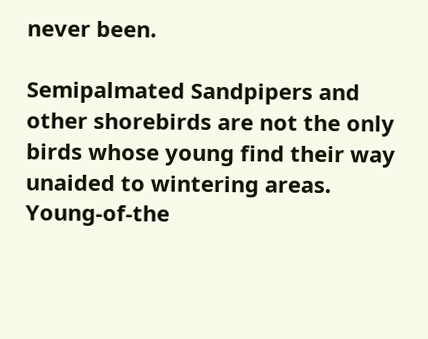never been.

Semipalmated Sandpipers and other shorebirds are not the only birds whose young find their way unaided to wintering areas. Young-of-the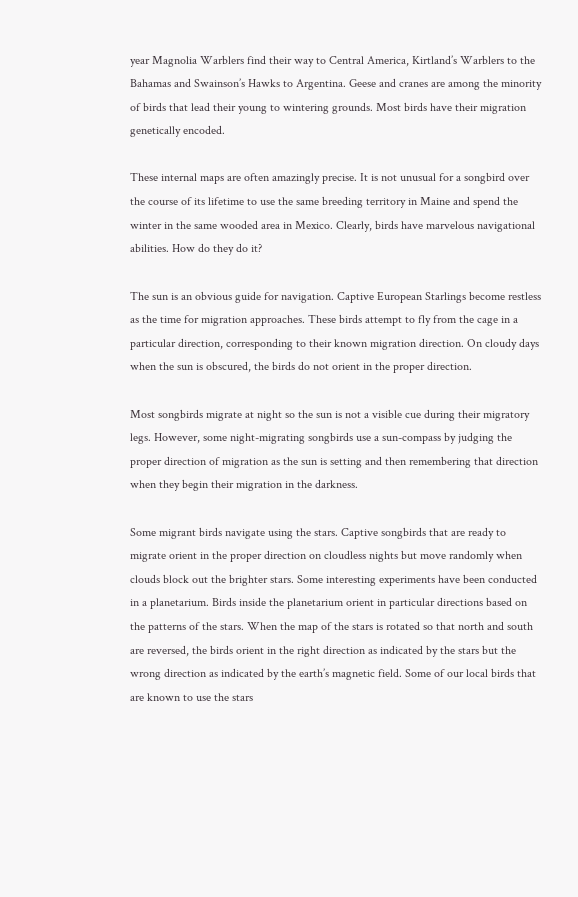year Magnolia Warblers find their way to Central America, Kirtland’s Warblers to the Bahamas and Swainson’s Hawks to Argentina. Geese and cranes are among the minority of birds that lead their young to wintering grounds. Most birds have their migration genetically encoded.

These internal maps are often amazingly precise. It is not unusual for a songbird over the course of its lifetime to use the same breeding territory in Maine and spend the winter in the same wooded area in Mexico. Clearly, birds have marvelous navigational abilities. How do they do it?

The sun is an obvious guide for navigation. Captive European Starlings become restless as the time for migration approaches. These birds attempt to fly from the cage in a particular direction, corresponding to their known migration direction. On cloudy days when the sun is obscured, the birds do not orient in the proper direction.

Most songbirds migrate at night so the sun is not a visible cue during their migratory legs. However, some night-migrating songbirds use a sun-compass by judging the proper direction of migration as the sun is setting and then remembering that direction when they begin their migration in the darkness.

Some migrant birds navigate using the stars. Captive songbirds that are ready to migrate orient in the proper direction on cloudless nights but move randomly when clouds block out the brighter stars. Some interesting experiments have been conducted in a planetarium. Birds inside the planetarium orient in particular directions based on the patterns of the stars. When the map of the stars is rotated so that north and south are reversed, the birds orient in the right direction as indicated by the stars but the wrong direction as indicated by the earth’s magnetic field. Some of our local birds that are known to use the stars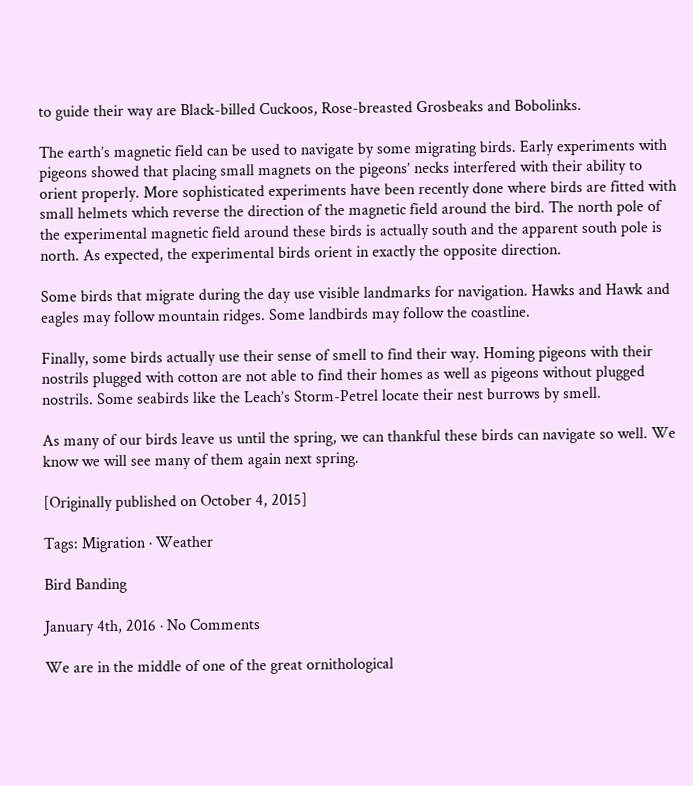to guide their way are Black-billed Cuckoos, Rose-breasted Grosbeaks and Bobolinks.

The earth’s magnetic field can be used to navigate by some migrating birds. Early experiments with pigeons showed that placing small magnets on the pigeons’ necks interfered with their ability to orient properly. More sophisticated experiments have been recently done where birds are fitted with small helmets which reverse the direction of the magnetic field around the bird. The north pole of the experimental magnetic field around these birds is actually south and the apparent south pole is north. As expected, the experimental birds orient in exactly the opposite direction.

Some birds that migrate during the day use visible landmarks for navigation. Hawks and Hawk and eagles may follow mountain ridges. Some landbirds may follow the coastline.

Finally, some birds actually use their sense of smell to find their way. Homing pigeons with their nostrils plugged with cotton are not able to find their homes as well as pigeons without plugged nostrils. Some seabirds like the Leach’s Storm-Petrel locate their nest burrows by smell.

As many of our birds leave us until the spring, we can thankful these birds can navigate so well. We know we will see many of them again next spring.

[Originally published on October 4, 2015]

Tags: Migration · Weather

Bird Banding

January 4th, 2016 · No Comments

We are in the middle of one of the great ornithological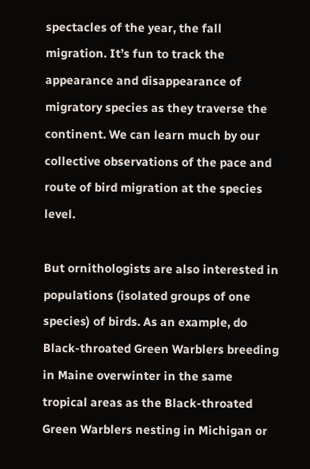spectacles of the year, the fall migration. It’s fun to track the appearance and disappearance of migratory species as they traverse the continent. We can learn much by our collective observations of the pace and route of bird migration at the species level.

But ornithologists are also interested in populations (isolated groups of one species) of birds. As an example, do Black-throated Green Warblers breeding in Maine overwinter in the same tropical areas as the Black-throated Green Warblers nesting in Michigan or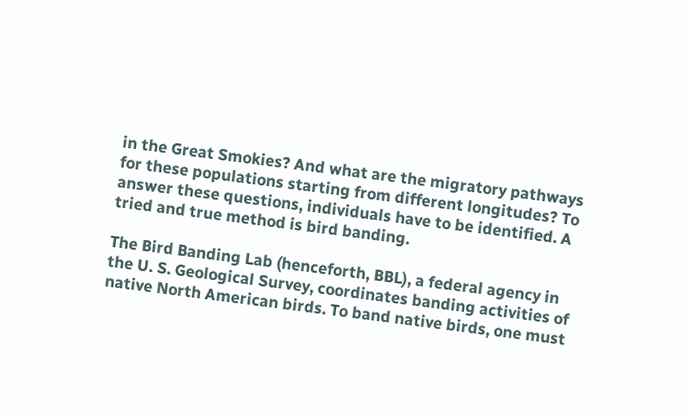in the Great Smokies? And what are the migratory pathways for these populations starting from different longitudes? To answer these questions, individuals have to be identified. A tried and true method is bird banding.

The Bird Banding Lab (henceforth, BBL), a federal agency in the U. S. Geological Survey, coordinates banding activities of native North American birds. To band native birds, one must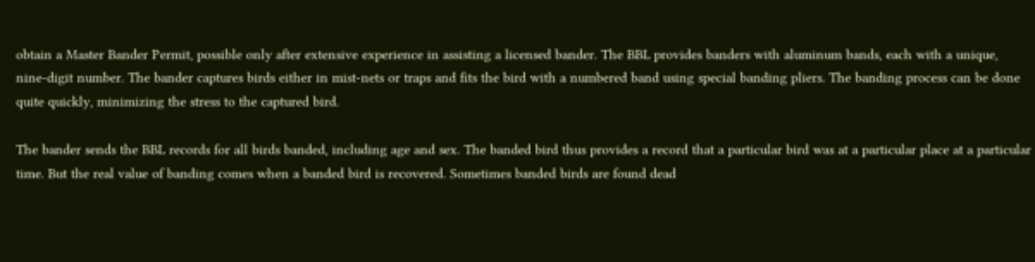obtain a Master Bander Permit, possible only after extensive experience in assisting a licensed bander. The BBL provides banders with aluminum bands, each with a unique, nine-digit number. The bander captures birds either in mist-nets or traps and fits the bird with a numbered band using special banding pliers. The banding process can be done quite quickly, minimizing the stress to the captured bird.

The bander sends the BBL records for all birds banded, including age and sex. The banded bird thus provides a record that a particular bird was at a particular place at a particular time. But the real value of banding comes when a banded bird is recovered. Sometimes banded birds are found dead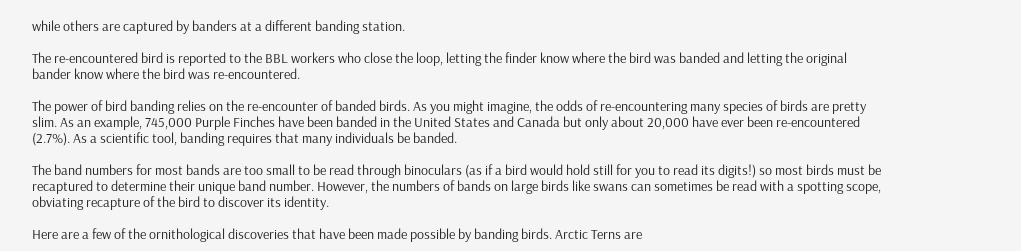while others are captured by banders at a different banding station.

The re-encountered bird is reported to the BBL workers who close the loop, letting the finder know where the bird was banded and letting the original bander know where the bird was re-encountered.

The power of bird banding relies on the re-encounter of banded birds. As you might imagine, the odds of re-encountering many species of birds are pretty slim. As an example, 745,000 Purple Finches have been banded in the United States and Canada but only about 20,000 have ever been re-encountered (2.7%). As a scientific tool, banding requires that many individuals be banded.

The band numbers for most bands are too small to be read through binoculars (as if a bird would hold still for you to read its digits!) so most birds must be recaptured to determine their unique band number. However, the numbers of bands on large birds like swans can sometimes be read with a spotting scope, obviating recapture of the bird to discover its identity.

Here are a few of the ornithological discoveries that have been made possible by banding birds. Arctic Terns are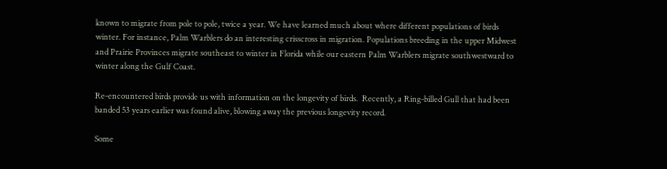known to migrate from pole to pole, twice a year. We have learned much about where different populations of birds winter. For instance, Palm Warblers do an interesting crisscross in migration. Populations breeding in the upper Midwest and Prairie Provinces migrate southeast to winter in Florida while our eastern Palm Warblers migrate southwestward to winter along the Gulf Coast.

Re-encountered birds provide us with information on the longevity of birds.  Recently, a Ring-billed Gull that had been banded 53 years earlier was found alive, blowing away the previous longevity record.

Some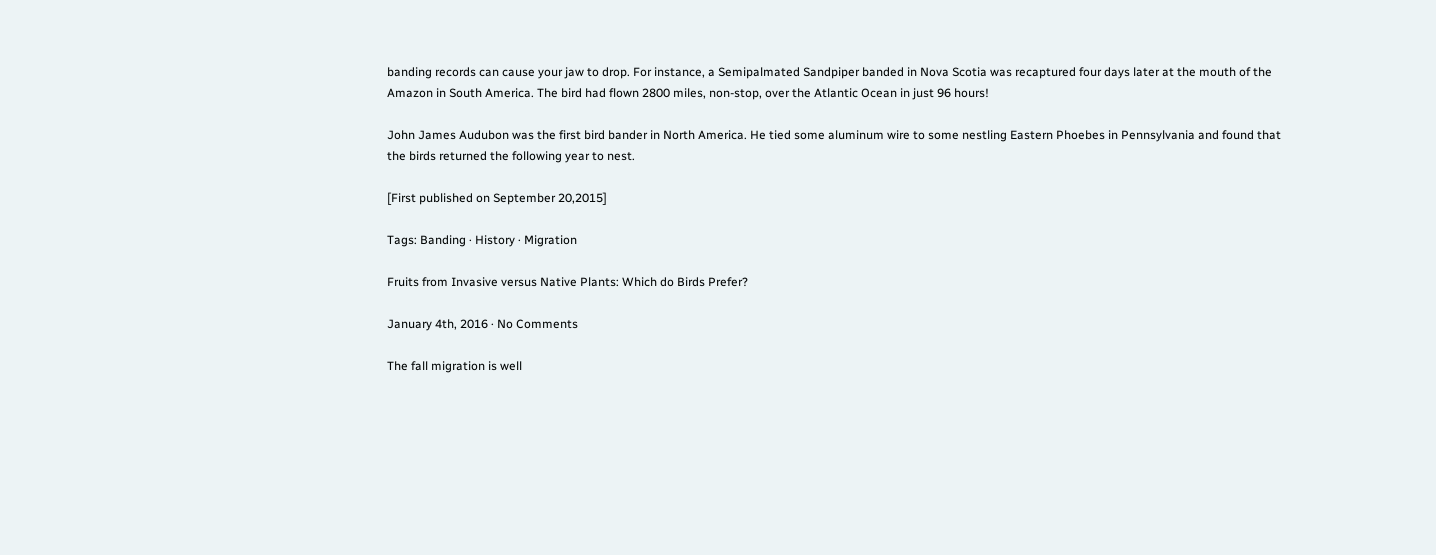banding records can cause your jaw to drop. For instance, a Semipalmated Sandpiper banded in Nova Scotia was recaptured four days later at the mouth of the Amazon in South America. The bird had flown 2800 miles, non-stop, over the Atlantic Ocean in just 96 hours!

John James Audubon was the first bird bander in North America. He tied some aluminum wire to some nestling Eastern Phoebes in Pennsylvania and found that the birds returned the following year to nest.

[First published on September 20,2015]

Tags: Banding · History · Migration

Fruits from Invasive versus Native Plants: Which do Birds Prefer?

January 4th, 2016 · No Comments

The fall migration is well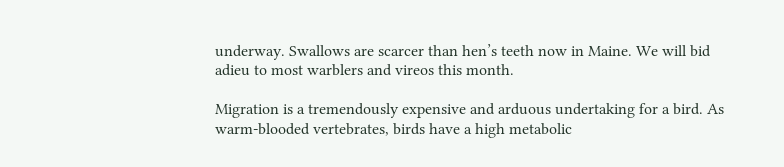underway. Swallows are scarcer than hen’s teeth now in Maine. We will bid adieu to most warblers and vireos this month.

Migration is a tremendously expensive and arduous undertaking for a bird. As warm-blooded vertebrates, birds have a high metabolic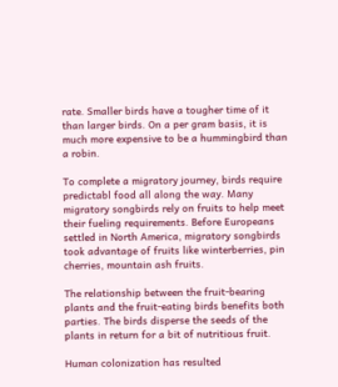rate. Smaller birds have a tougher time of it than larger birds. On a per gram basis, it is much more expensive to be a hummingbird than a robin.

To complete a migratory journey, birds require predictabl food all along the way. Many migratory songbirds rely on fruits to help meet their fueling requirements. Before Europeans settled in North America, migratory songbirds took advantage of fruits like winterberries, pin cherries, mountain ash fruits.

The relationship between the fruit-bearing plants and the fruit-eating birds benefits both parties. The birds disperse the seeds of the plants in return for a bit of nutritious fruit.

Human colonization has resulted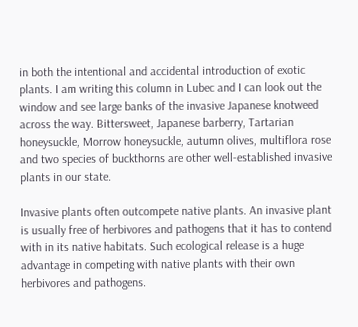in both the intentional and accidental introduction of exotic plants. I am writing this column in Lubec and I can look out the window and see large banks of the invasive Japanese knotweed across the way. Bittersweet, Japanese barberry, Tartarian honeysuckle, Morrow honeysuckle, autumn olives, multiflora rose and two species of buckthorns are other well-established invasive plants in our state.

Invasive plants often outcompete native plants. An invasive plant is usually free of herbivores and pathogens that it has to contend with in its native habitats. Such ecological release is a huge advantage in competing with native plants with their own herbivores and pathogens.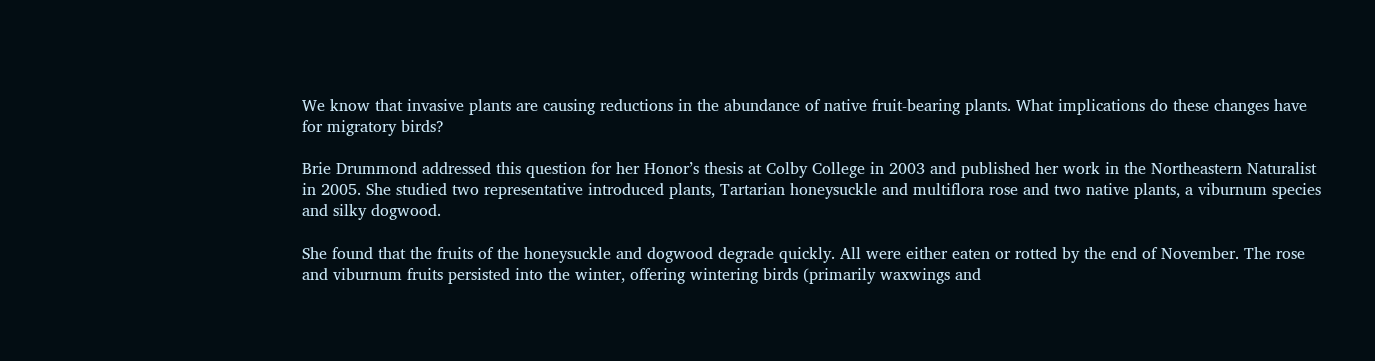We know that invasive plants are causing reductions in the abundance of native fruit-bearing plants. What implications do these changes have for migratory birds?

Brie Drummond addressed this question for her Honor’s thesis at Colby College in 2003 and published her work in the Northeastern Naturalist in 2005. She studied two representative introduced plants, Tartarian honeysuckle and multiflora rose and two native plants, a viburnum species and silky dogwood.

She found that the fruits of the honeysuckle and dogwood degrade quickly. All were either eaten or rotted by the end of November. The rose and viburnum fruits persisted into the winter, offering wintering birds (primarily waxwings and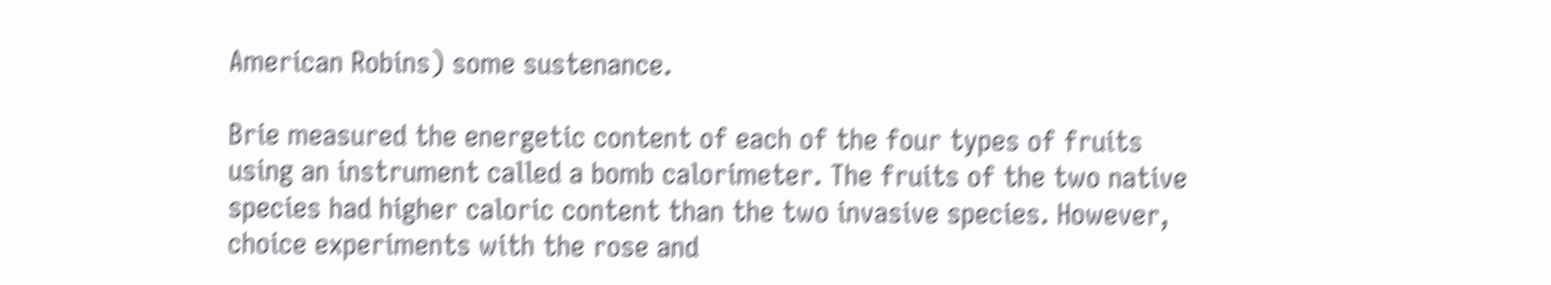American Robins) some sustenance.

Brie measured the energetic content of each of the four types of fruits using an instrument called a bomb calorimeter. The fruits of the two native species had higher caloric content than the two invasive species. However, choice experiments with the rose and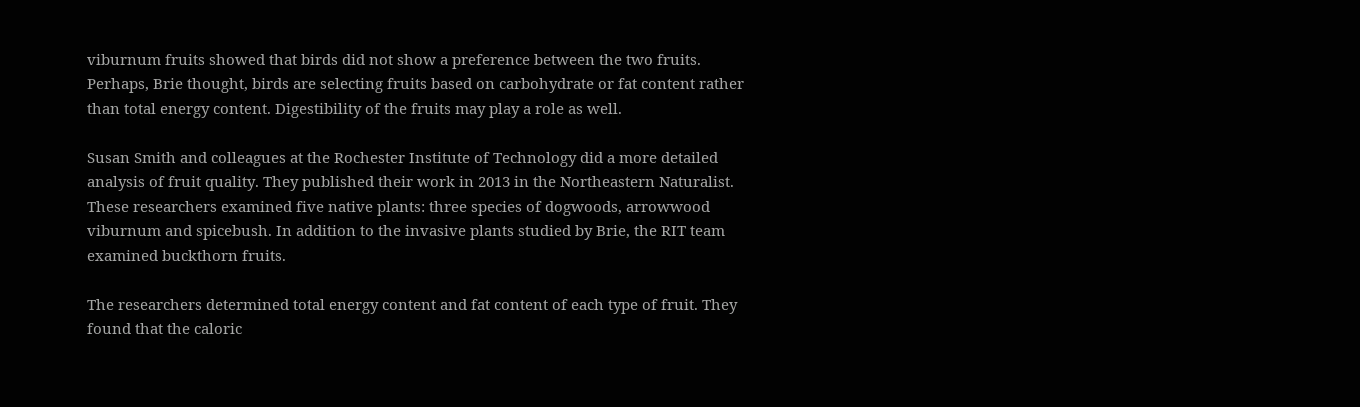viburnum fruits showed that birds did not show a preference between the two fruits. Perhaps, Brie thought, birds are selecting fruits based on carbohydrate or fat content rather than total energy content. Digestibility of the fruits may play a role as well.

Susan Smith and colleagues at the Rochester Institute of Technology did a more detailed analysis of fruit quality. They published their work in 2013 in the Northeastern Naturalist. These researchers examined five native plants: three species of dogwoods, arrowwood viburnum and spicebush. In addition to the invasive plants studied by Brie, the RIT team examined buckthorn fruits.

The researchers determined total energy content and fat content of each type of fruit. They found that the caloric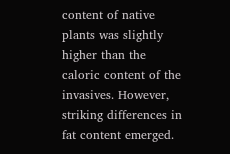content of native plants was slightly higher than the caloric content of the invasives. However, striking differences in fat content emerged.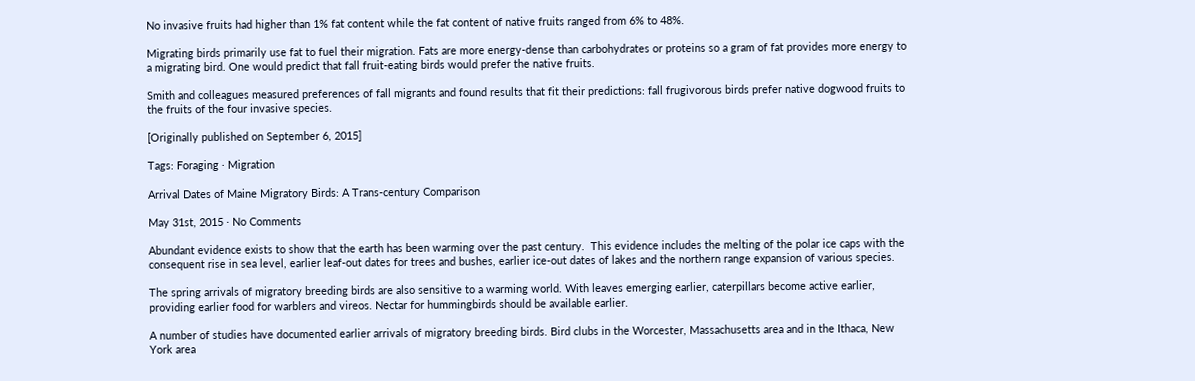No invasive fruits had higher than 1% fat content while the fat content of native fruits ranged from 6% to 48%.

Migrating birds primarily use fat to fuel their migration. Fats are more energy-dense than carbohydrates or proteins so a gram of fat provides more energy to a migrating bird. One would predict that fall fruit-eating birds would prefer the native fruits.

Smith and colleagues measured preferences of fall migrants and found results that fit their predictions: fall frugivorous birds prefer native dogwood fruits to the fruits of the four invasive species.

[Originally published on September 6, 2015]

Tags: Foraging · Migration

Arrival Dates of Maine Migratory Birds: A Trans-century Comparison

May 31st, 2015 · No Comments

Abundant evidence exists to show that the earth has been warming over the past century.  This evidence includes the melting of the polar ice caps with the consequent rise in sea level, earlier leaf-out dates for trees and bushes, earlier ice-out dates of lakes and the northern range expansion of various species.

The spring arrivals of migratory breeding birds are also sensitive to a warming world. With leaves emerging earlier, caterpillars become active earlier, providing earlier food for warblers and vireos. Nectar for hummingbirds should be available earlier.

A number of studies have documented earlier arrivals of migratory breeding birds. Bird clubs in the Worcester, Massachusetts area and in the Ithaca, New York area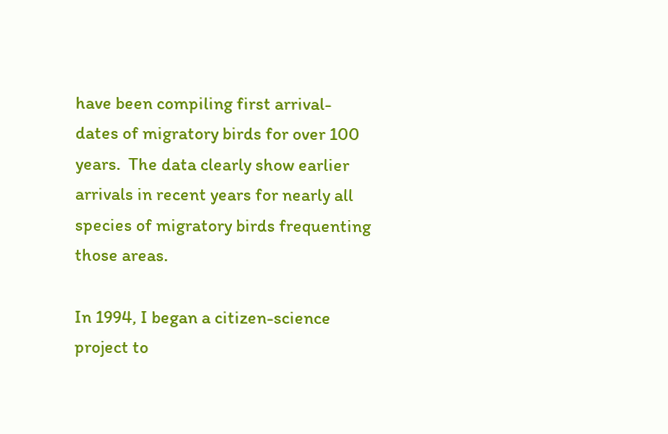have been compiling first arrival-dates of migratory birds for over 100 years.  The data clearly show earlier arrivals in recent years for nearly all species of migratory birds frequenting those areas.

In 1994, I began a citizen-science project to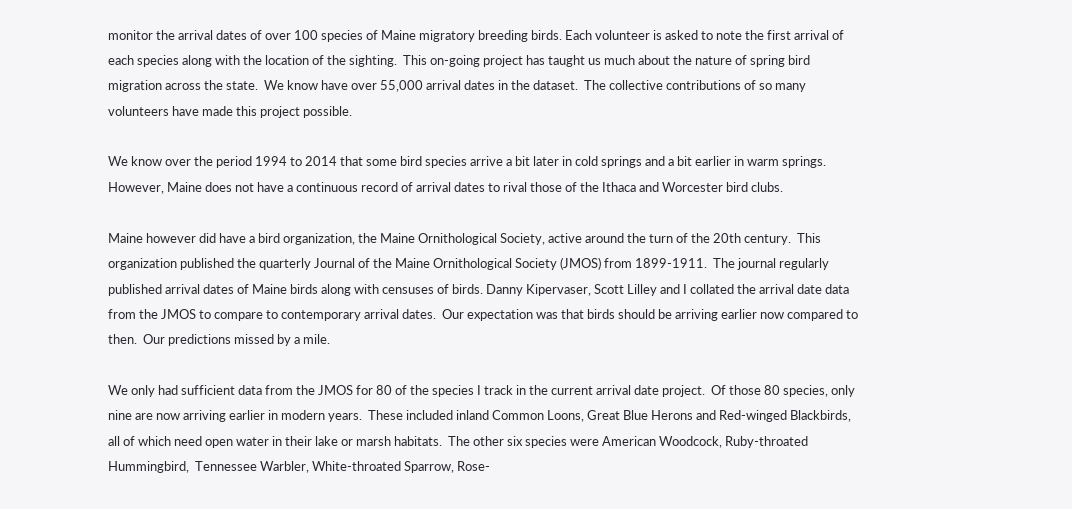monitor the arrival dates of over 100 species of Maine migratory breeding birds. Each volunteer is asked to note the first arrival of each species along with the location of the sighting.  This on-going project has taught us much about the nature of spring bird migration across the state.  We know have over 55,000 arrival dates in the dataset.  The collective contributions of so many volunteers have made this project possible.

We know over the period 1994 to 2014 that some bird species arrive a bit later in cold springs and a bit earlier in warm springs.  However, Maine does not have a continuous record of arrival dates to rival those of the Ithaca and Worcester bird clubs.

Maine however did have a bird organization, the Maine Ornithological Society, active around the turn of the 20th century.  This organization published the quarterly Journal of the Maine Ornithological Society (JMOS) from 1899-1911.  The journal regularly published arrival dates of Maine birds along with censuses of birds. Danny Kipervaser, Scott Lilley and I collated the arrival date data from the JMOS to compare to contemporary arrival dates.  Our expectation was that birds should be arriving earlier now compared to then.  Our predictions missed by a mile.

We only had sufficient data from the JMOS for 80 of the species I track in the current arrival date project.  Of those 80 species, only nine are now arriving earlier in modern years.  These included inland Common Loons, Great Blue Herons and Red-winged Blackbirds, all of which need open water in their lake or marsh habitats.  The other six species were American Woodcock, Ruby-throated Hummingbird,  Tennessee Warbler, White-throated Sparrow, Rose-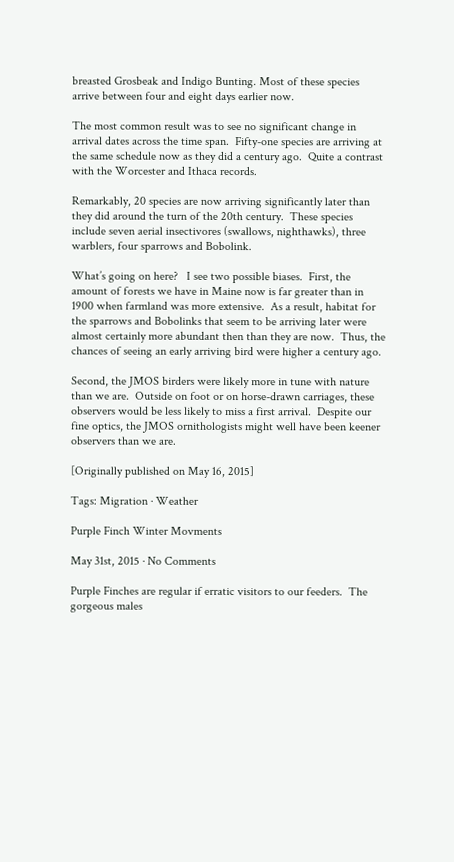breasted Grosbeak and Indigo Bunting. Most of these species arrive between four and eight days earlier now.

The most common result was to see no significant change in arrival dates across the time span.  Fifty-one species are arriving at the same schedule now as they did a century ago.  Quite a contrast with the Worcester and Ithaca records.

Remarkably, 20 species are now arriving significantly later than they did around the turn of the 20th century.  These species include seven aerial insectivores (swallows, nighthawks), three warblers, four sparrows and Bobolink.

What’s going on here?   I see two possible biases.  First, the amount of forests we have in Maine now is far greater than in 1900 when farmland was more extensive.  As a result, habitat for the sparrows and Bobolinks that seem to be arriving later were almost certainly more abundant then than they are now.  Thus, the chances of seeing an early arriving bird were higher a century ago.

Second, the JMOS birders were likely more in tune with nature than we are.  Outside on foot or on horse-drawn carriages, these observers would be less likely to miss a first arrival.  Despite our fine optics, the JMOS ornithologists might well have been keener observers than we are.

[Originally published on May 16, 2015]

Tags: Migration · Weather

Purple Finch Winter Movments

May 31st, 2015 · No Comments

Purple Finches are regular if erratic visitors to our feeders.  The gorgeous males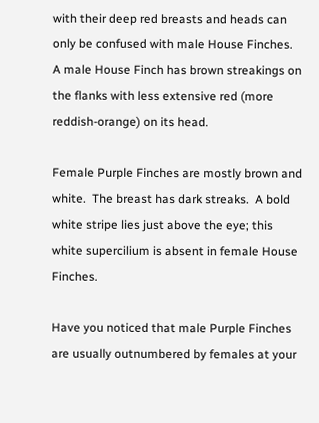with their deep red breasts and heads can only be confused with male House Finches.  A male House Finch has brown streakings on the flanks with less extensive red (more reddish-orange) on its head.

Female Purple Finches are mostly brown and white.  The breast has dark streaks.  A bold white stripe lies just above the eye; this white supercilium is absent in female House Finches.

Have you noticed that male Purple Finches are usually outnumbered by females at your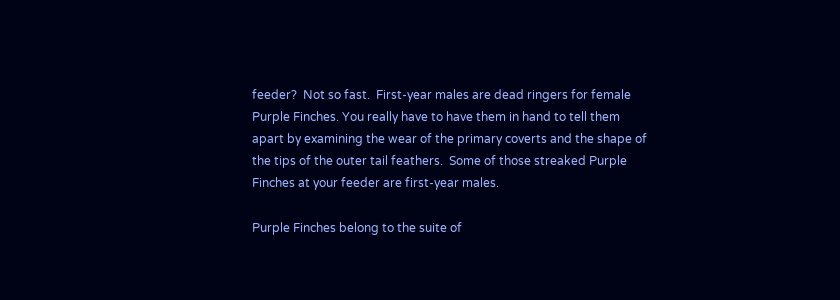feeder?  Not so fast.  First-year males are dead ringers for female Purple Finches. You really have to have them in hand to tell them apart by examining the wear of the primary coverts and the shape of the tips of the outer tail feathers.  Some of those streaked Purple Finches at your feeder are first-year males.

Purple Finches belong to the suite of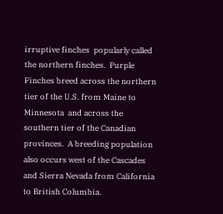irruptive finches  popularly called the northern finches.  Purple Finches breed across the northern tier of the U.S. from Maine to Minnesota  and across the southern tier of the Canadian provinces.  A breeding population also occurs west of the Cascades and Sierra Nevada from California to British Columbia.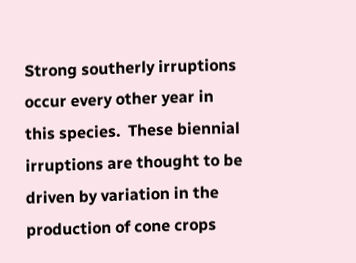Strong southerly irruptions occur every other year in this species.  These biennial irruptions are thought to be driven by variation in the production of cone crops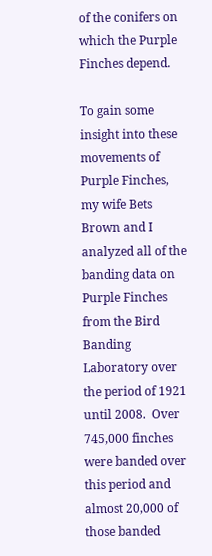of the conifers on which the Purple Finches depend.

To gain some insight into these movements of Purple Finches, my wife Bets Brown and I analyzed all of the banding data on Purple Finches from the Bird Banding Laboratory over the period of 1921 until 2008.  Over 745,000 finches were banded over this period and almost 20,000 of those banded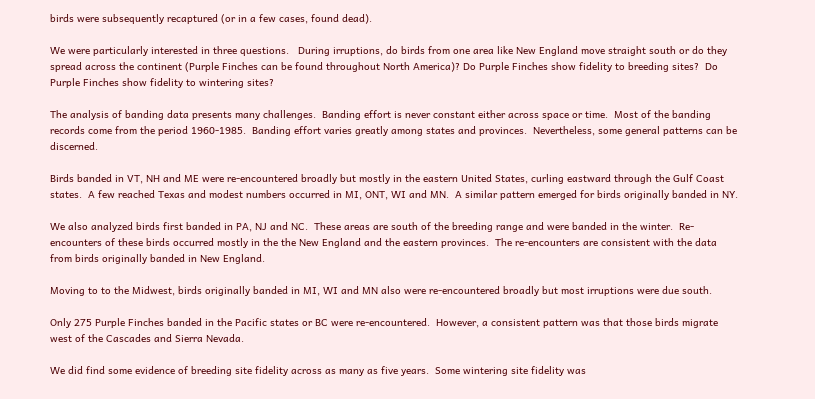birds were subsequently recaptured (or in a few cases, found dead).

We were particularly interested in three questions.   During irruptions, do birds from one area like New England move straight south or do they spread across the continent (Purple Finches can be found throughout North America)? Do Purple Finches show fidelity to breeding sites?  Do Purple Finches show fidelity to wintering sites?

The analysis of banding data presents many challenges.  Banding effort is never constant either across space or time.  Most of the banding records come from the period 1960-1985.  Banding effort varies greatly among states and provinces.  Nevertheless, some general patterns can be discerned.

Birds banded in VT, NH and ME were re-encountered broadly but mostly in the eastern United States, curling eastward through the Gulf Coast states.  A few reached Texas and modest numbers occurred in MI, ONT, WI and MN.  A similar pattern emerged for birds originally banded in NY.

We also analyzed birds first banded in PA, NJ and NC.  These areas are south of the breeding range and were banded in the winter.  Re-encounters of these birds occurred mostly in the the New England and the eastern provinces.  The re-encounters are consistent with the data from birds originally banded in New England.

Moving to to the Midwest, birds originally banded in MI, WI and MN also were re-encountered broadly but most irruptions were due south.

Only 275 Purple Finches banded in the Pacific states or BC were re-encountered.  However, a consistent pattern was that those birds migrate west of the Cascades and Sierra Nevada.

We did find some evidence of breeding site fidelity across as many as five years.  Some wintering site fidelity was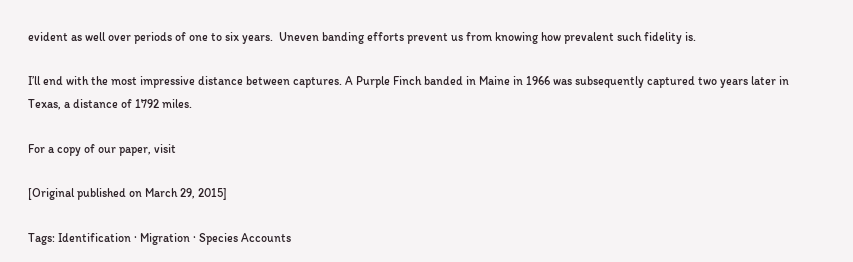evident as well over periods of one to six years.  Uneven banding efforts prevent us from knowing how prevalent such fidelity is.

I’ll end with the most impressive distance between captures. A Purple Finch banded in Maine in 1966 was subsequently captured two years later in Texas, a distance of 1792 miles.

For a copy of our paper, visit

[Original published on March 29, 2015]

Tags: Identification · Migration · Species Accounts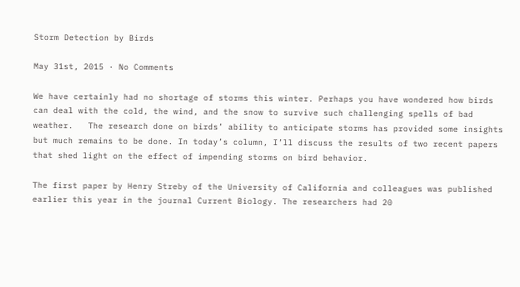Storm Detection by Birds

May 31st, 2015 · No Comments

We have certainly had no shortage of storms this winter. Perhaps you have wondered how birds can deal with the cold, the wind, and the snow to survive such challenging spells of bad weather.   The research done on birds’ ability to anticipate storms has provided some insights but much remains to be done. In today’s column, I’ll discuss the results of two recent papers that shed light on the effect of impending storms on bird behavior.

The first paper by Henry Streby of the University of California and colleagues was published earlier this year in the journal Current Biology. The researchers had 20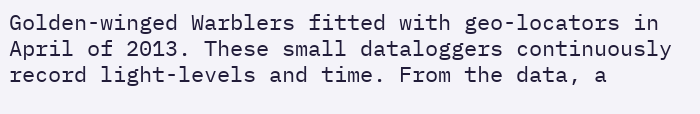Golden-winged Warblers fitted with geo-locators in April of 2013. These small dataloggers continuously record light-levels and time. From the data, a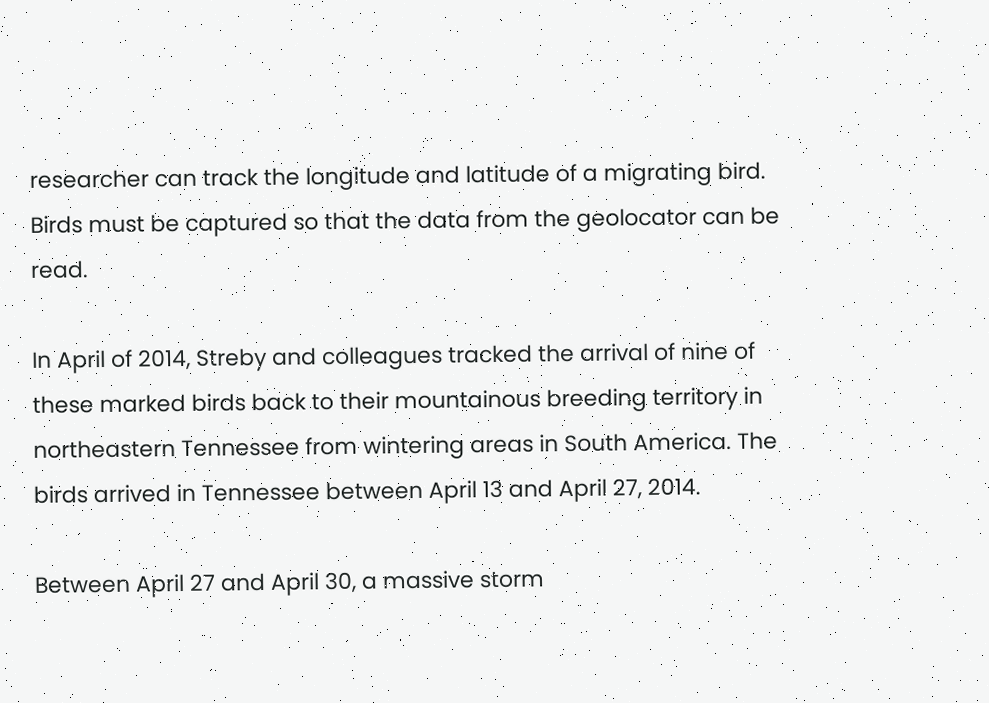researcher can track the longitude and latitude of a migrating bird. Birds must be captured so that the data from the geolocator can be read.

In April of 2014, Streby and colleagues tracked the arrival of nine of these marked birds back to their mountainous breeding territory in northeastern Tennessee from wintering areas in South America. The birds arrived in Tennessee between April 13 and April 27, 2014.

Between April 27 and April 30, a massive storm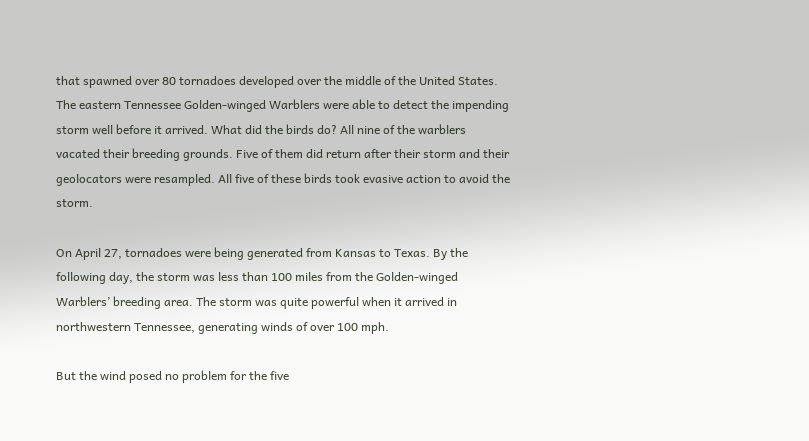that spawned over 80 tornadoes developed over the middle of the United States. The eastern Tennessee Golden-winged Warblers were able to detect the impending storm well before it arrived. What did the birds do? All nine of the warblers vacated their breeding grounds. Five of them did return after their storm and their geolocators were resampled. All five of these birds took evasive action to avoid the storm.

On April 27, tornadoes were being generated from Kansas to Texas. By the following day, the storm was less than 100 miles from the Golden-winged Warblers’ breeding area. The storm was quite powerful when it arrived in northwestern Tennessee, generating winds of over 100 mph.

But the wind posed no problem for the five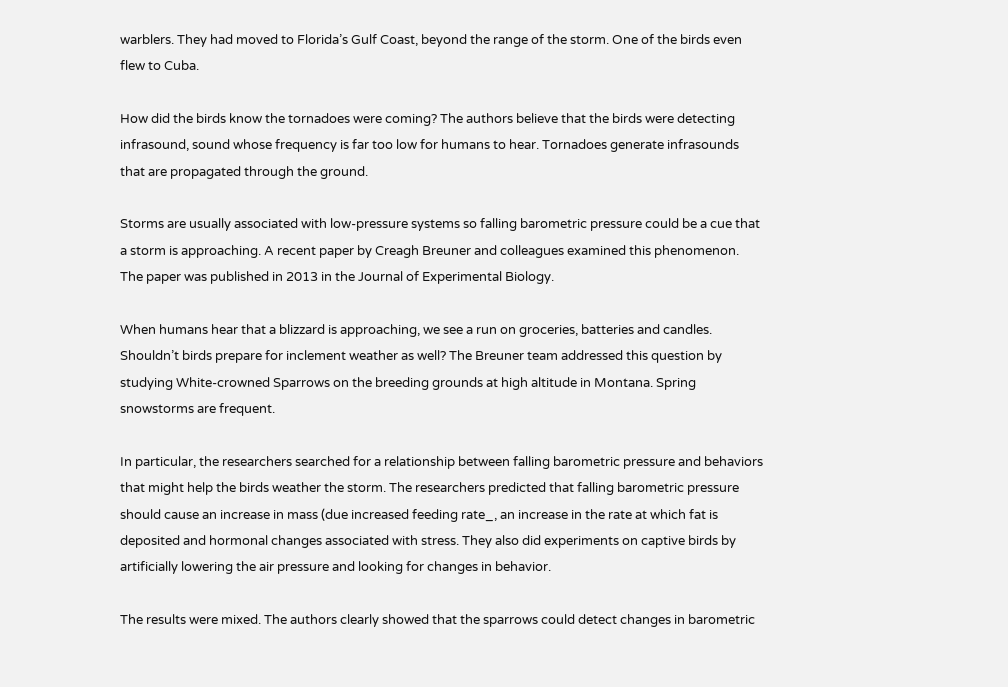warblers. They had moved to Florida’s Gulf Coast, beyond the range of the storm. One of the birds even flew to Cuba.

How did the birds know the tornadoes were coming? The authors believe that the birds were detecting infrasound, sound whose frequency is far too low for humans to hear. Tornadoes generate infrasounds that are propagated through the ground.

Storms are usually associated with low-pressure systems so falling barometric pressure could be a cue that a storm is approaching. A recent paper by Creagh Breuner and colleagues examined this phenomenon. The paper was published in 2013 in the Journal of Experimental Biology.

When humans hear that a blizzard is approaching, we see a run on groceries, batteries and candles. Shouldn’t birds prepare for inclement weather as well? The Breuner team addressed this question by studying White-crowned Sparrows on the breeding grounds at high altitude in Montana. Spring snowstorms are frequent.

In particular, the researchers searched for a relationship between falling barometric pressure and behaviors that might help the birds weather the storm. The researchers predicted that falling barometric pressure should cause an increase in mass (due increased feeding rate_, an increase in the rate at which fat is deposited and hormonal changes associated with stress. They also did experiments on captive birds by artificially lowering the air pressure and looking for changes in behavior.

The results were mixed. The authors clearly showed that the sparrows could detect changes in barometric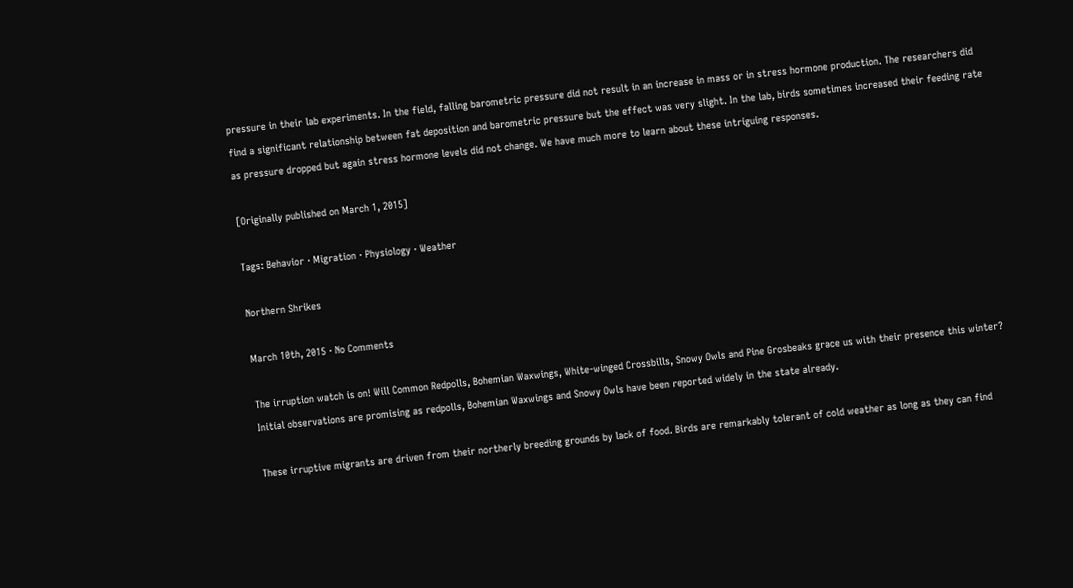pressure in their lab experiments. In the field, falling barometric pressure did not result in an increase in mass or in stress hormone production. The researchers did find a significant relationship between fat deposition and barometric pressure but the effect was very slight. In the lab, birds sometimes increased their feeding rate as pressure dropped but again stress hormone levels did not change. We have much more to learn about these intriguing responses.

[Originally published on March 1, 2015]

Tags: Behavior · Migration · Physiology · Weather

Northern Shrikes

March 10th, 2015 · No Comments

The irruption watch is on! Will Common Redpolls, Bohemian Waxwings, White-winged Crossbills, Snowy Owls and Pine Grosbeaks grace us with their presence this winter? Initial observations are promising as redpolls, Bohemian Waxwings and Snowy Owls have been reported widely in the state already.

These irruptive migrants are driven from their northerly breeding grounds by lack of food. Birds are remarkably tolerant of cold weather as long as they can find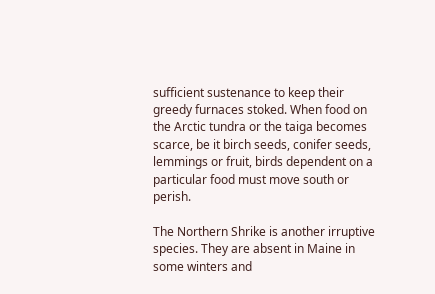sufficient sustenance to keep their greedy furnaces stoked. When food on the Arctic tundra or the taiga becomes scarce, be it birch seeds, conifer seeds, lemmings or fruit, birds dependent on a particular food must move south or perish.

The Northern Shrike is another irruptive species. They are absent in Maine in some winters and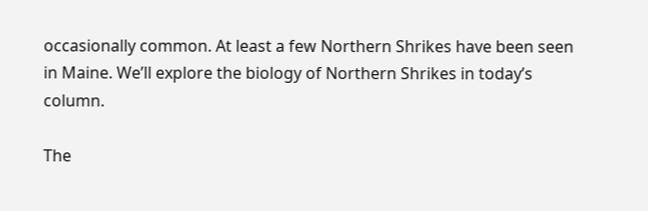occasionally common. At least a few Northern Shrikes have been seen in Maine. We’ll explore the biology of Northern Shrikes in today’s column.

The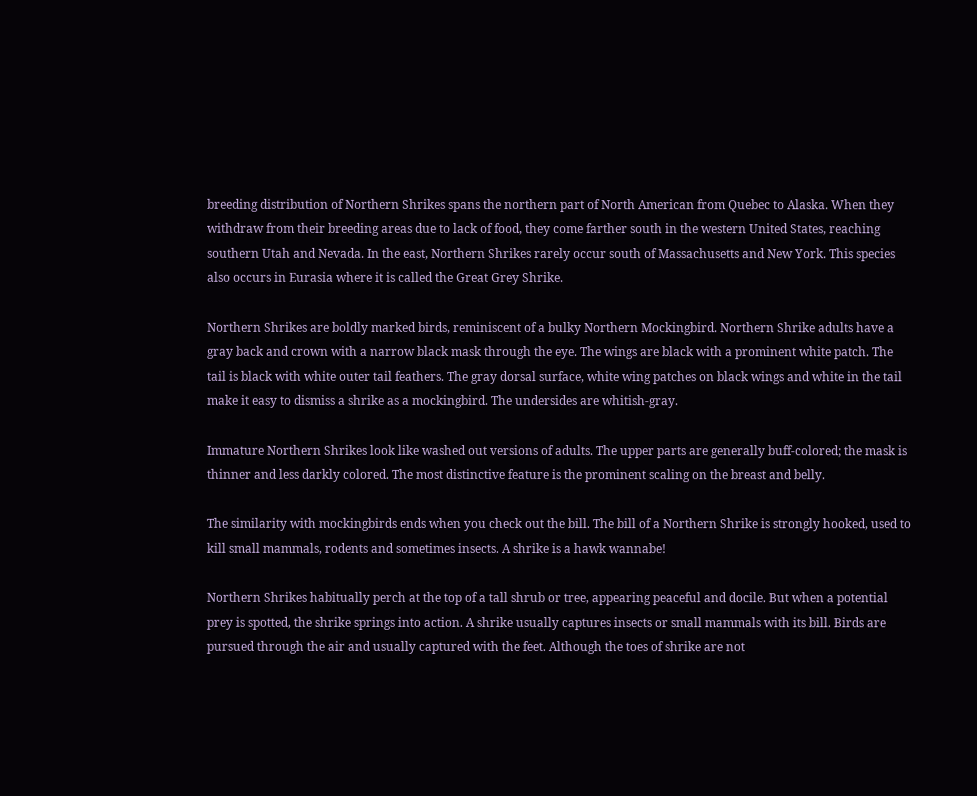breeding distribution of Northern Shrikes spans the northern part of North American from Quebec to Alaska. When they withdraw from their breeding areas due to lack of food, they come farther south in the western United States, reaching southern Utah and Nevada. In the east, Northern Shrikes rarely occur south of Massachusetts and New York. This species also occurs in Eurasia where it is called the Great Grey Shrike.

Northern Shrikes are boldly marked birds, reminiscent of a bulky Northern Mockingbird. Northern Shrike adults have a gray back and crown with a narrow black mask through the eye. The wings are black with a prominent white patch. The tail is black with white outer tail feathers. The gray dorsal surface, white wing patches on black wings and white in the tail make it easy to dismiss a shrike as a mockingbird. The undersides are whitish-gray.

Immature Northern Shrikes look like washed out versions of adults. The upper parts are generally buff-colored; the mask is thinner and less darkly colored. The most distinctive feature is the prominent scaling on the breast and belly.

The similarity with mockingbirds ends when you check out the bill. The bill of a Northern Shrike is strongly hooked, used to kill small mammals, rodents and sometimes insects. A shrike is a hawk wannabe!

Northern Shrikes habitually perch at the top of a tall shrub or tree, appearing peaceful and docile. But when a potential prey is spotted, the shrike springs into action. A shrike usually captures insects or small mammals with its bill. Birds are pursued through the air and usually captured with the feet. Although the toes of shrike are not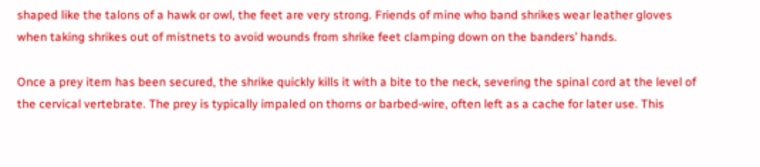shaped like the talons of a hawk or owl, the feet are very strong. Friends of mine who band shrikes wear leather gloves when taking shrikes out of mistnets to avoid wounds from shrike feet clamping down on the banders’ hands.

Once a prey item has been secured, the shrike quickly kills it with a bite to the neck, severing the spinal cord at the level of the cervical vertebrate. The prey is typically impaled on thorns or barbed-wire, often left as a cache for later use. This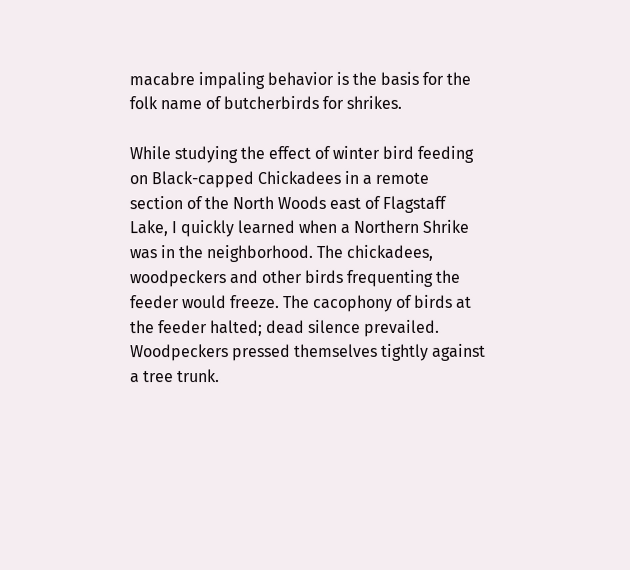macabre impaling behavior is the basis for the folk name of butcherbirds for shrikes.

While studying the effect of winter bird feeding on Black-capped Chickadees in a remote section of the North Woods east of Flagstaff Lake, I quickly learned when a Northern Shrike was in the neighborhood. The chickadees, woodpeckers and other birds frequenting the feeder would freeze. The cacophony of birds at the feeder halted; dead silence prevailed. Woodpeckers pressed themselves tightly against a tree trunk.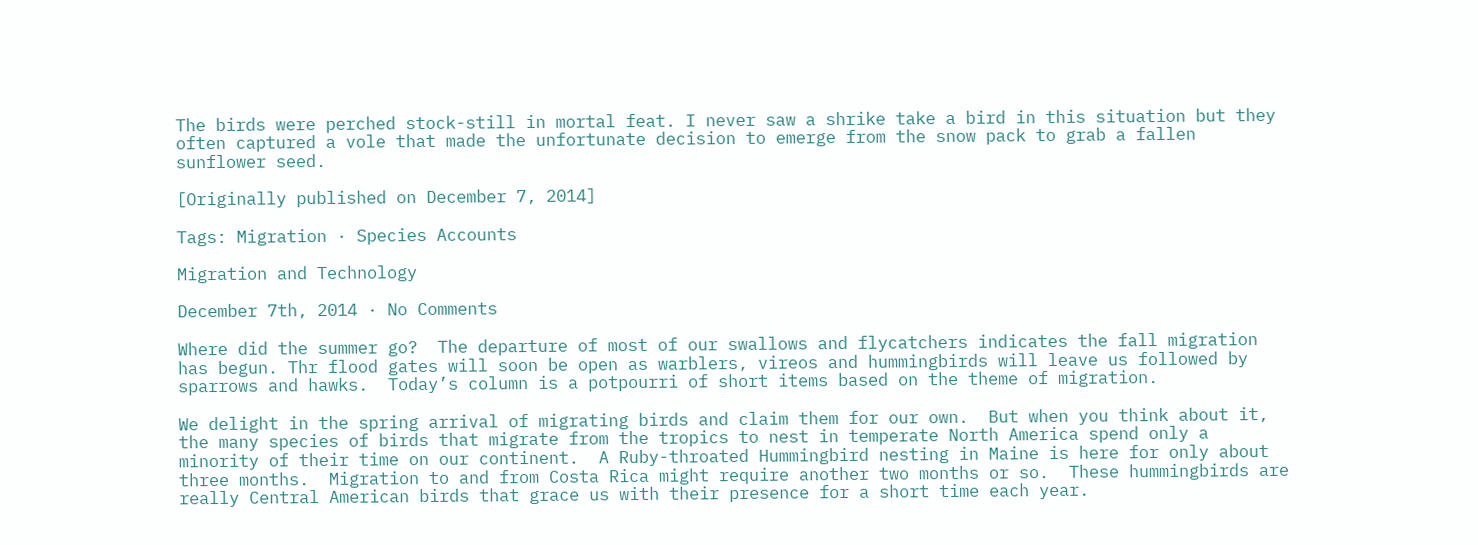The birds were perched stock-still in mortal feat. I never saw a shrike take a bird in this situation but they often captured a vole that made the unfortunate decision to emerge from the snow pack to grab a fallen sunflower seed.

[Originally published on December 7, 2014]

Tags: Migration · Species Accounts

Migration and Technology

December 7th, 2014 · No Comments

Where did the summer go?  The departure of most of our swallows and flycatchers indicates the fall migration has begun. Thr flood gates will soon be open as warblers, vireos and hummingbirds will leave us followed by sparrows and hawks.  Today’s column is a potpourri of short items based on the theme of migration.

We delight in the spring arrival of migrating birds and claim them for our own.  But when you think about it, the many species of birds that migrate from the tropics to nest in temperate North America spend only a minority of their time on our continent.  A Ruby-throated Hummingbird nesting in Maine is here for only about three months.  Migration to and from Costa Rica might require another two months or so.  These hummingbirds are really Central American birds that grace us with their presence for a short time each year.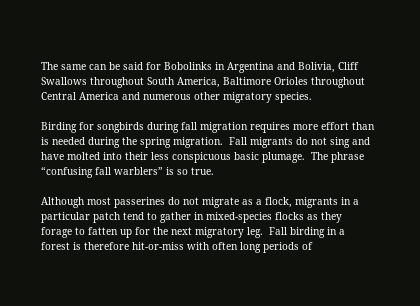The same can be said for Bobolinks in Argentina and Bolivia, Cliff Swallows throughout South America, Baltimore Orioles throughout Central America and numerous other migratory species.

Birding for songbirds during fall migration requires more effort than is needed during the spring migration.  Fall migrants do not sing and have molted into their less conspicuous basic plumage.  The phrase “confusing fall warblers” is so true.

Although most passerines do not migrate as a flock, migrants in a particular patch tend to gather in mixed-species flocks as they forage to fatten up for the next migratory leg.  Fall birding in a forest is therefore hit-or-miss with often long periods of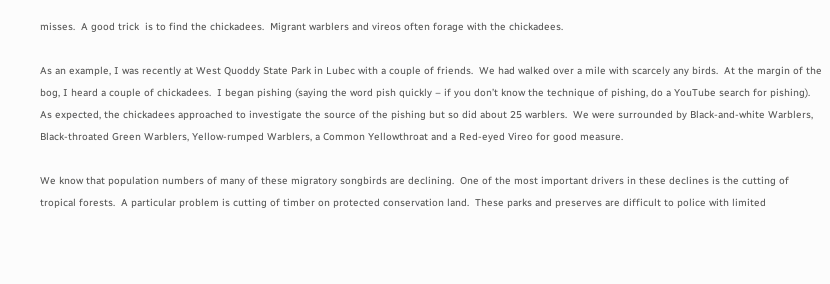misses.  A good trick  is to find the chickadees.  Migrant warblers and vireos often forage with the chickadees.

As an example, I was recently at West Quoddy State Park in Lubec with a couple of friends.  We had walked over a mile with scarcely any birds.  At the margin of the bog, I heard a couple of chickadees.  I began pishing (saying the word pish quickly – if you don’t know the technique of pishing, do a YouTube search for pishing).  As expected, the chickadees approached to investigate the source of the pishing but so did about 25 warblers.  We were surrounded by Black-and-white Warblers, Black-throated Green Warblers, Yellow-rumped Warblers, a Common Yellowthroat and a Red-eyed Vireo for good measure.

We know that population numbers of many of these migratory songbirds are declining.  One of the most important drivers in these declines is the cutting of tropical forests.  A particular problem is cutting of timber on protected conservation land.  These parks and preserves are difficult to police with limited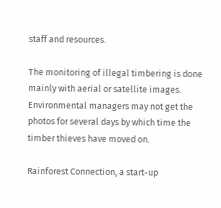staff and resources.

The monitoring of illegal timbering is done mainly with aerial or satellite images.  Environmental managers may not get the photos for several days by which time the timber thieves have moved on.

Rainforest Connection, a start-up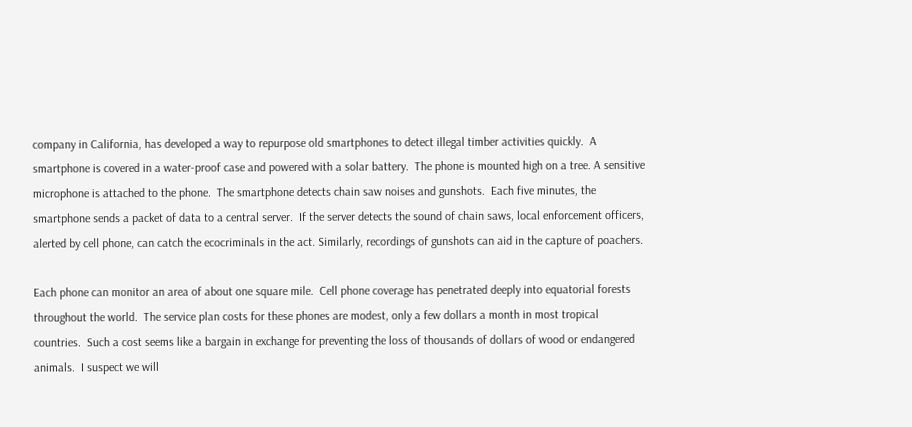company in California, has developed a way to repurpose old smartphones to detect illegal timber activities quickly.  A smartphone is covered in a water-proof case and powered with a solar battery.  The phone is mounted high on a tree. A sensitive microphone is attached to the phone.  The smartphone detects chain saw noises and gunshots.  Each five minutes, the smartphone sends a packet of data to a central server.  If the server detects the sound of chain saws, local enforcement officers, alerted by cell phone, can catch the ecocriminals in the act. Similarly, recordings of gunshots can aid in the capture of poachers.

Each phone can monitor an area of about one square mile.  Cell phone coverage has penetrated deeply into equatorial forests throughout the world.  The service plan costs for these phones are modest, only a few dollars a month in most tropical countries.  Such a cost seems like a bargain in exchange for preventing the loss of thousands of dollars of wood or endangered animals.  I suspect we will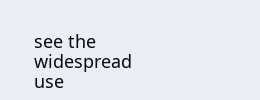see the widespread use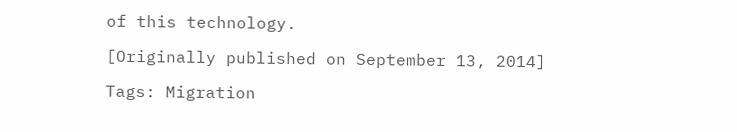of this technology.

[Originally published on September 13, 2014]

Tags: Migration